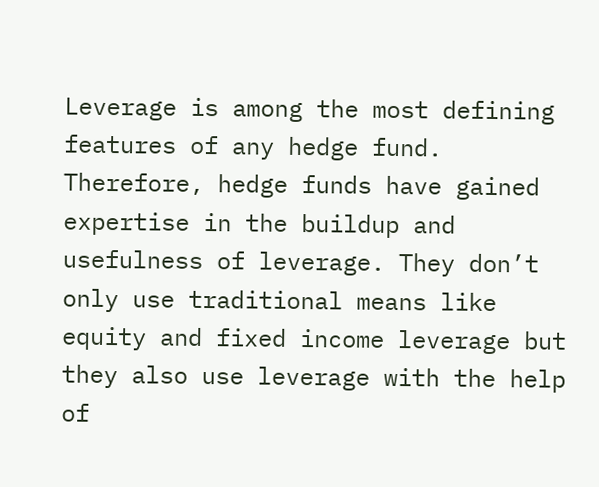Leverage is among the most defining features of any hedge fund. Therefore, hedge funds have gained expertise in the buildup and usefulness of leverage. They don’t only use traditional means like equity and fixed income leverage but they also use leverage with the help of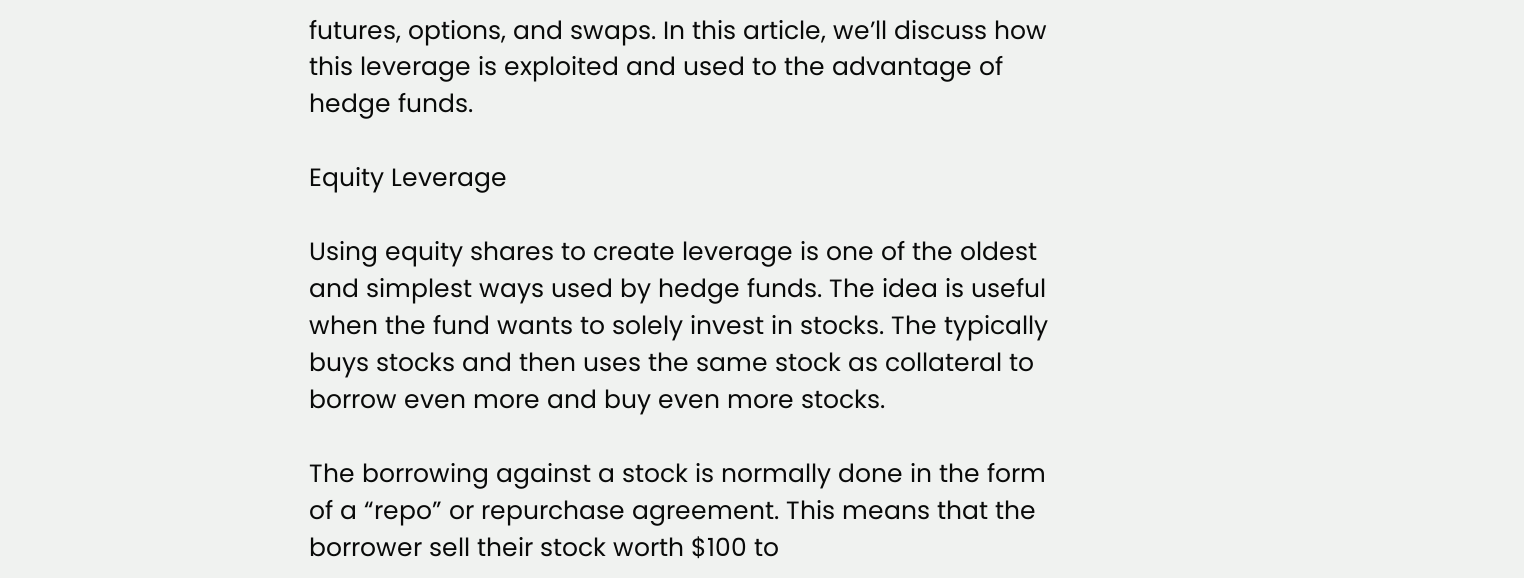futures, options, and swaps. In this article, we’ll discuss how this leverage is exploited and used to the advantage of hedge funds.

Equity Leverage

Using equity shares to create leverage is one of the oldest and simplest ways used by hedge funds. The idea is useful when the fund wants to solely invest in stocks. The typically buys stocks and then uses the same stock as collateral to borrow even more and buy even more stocks.

The borrowing against a stock is normally done in the form of a “repo” or repurchase agreement. This means that the borrower sell their stock worth $100 to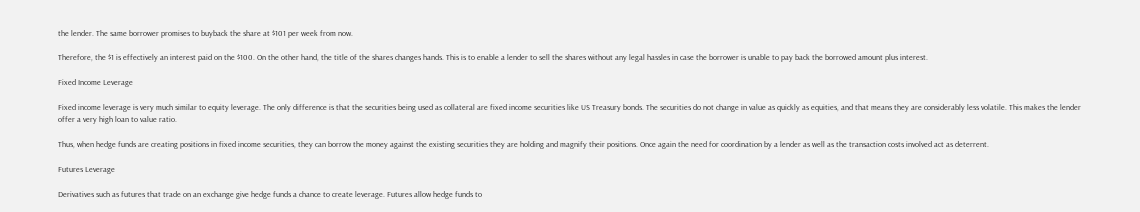the lender. The same borrower promises to buyback the share at $101 per week from now.

Therefore, the $1 is effectively an interest paid on the $100. On the other hand, the title of the shares changes hands. This is to enable a lender to sell the shares without any legal hassles in case the borrower is unable to pay back the borrowed amount plus interest.

Fixed Income Leverage

Fixed income leverage is very much similar to equity leverage. The only difference is that the securities being used as collateral are fixed income securities like US Treasury bonds. The securities do not change in value as quickly as equities, and that means they are considerably less volatile. This makes the lender offer a very high loan to value ratio.

Thus, when hedge funds are creating positions in fixed income securities, they can borrow the money against the existing securities they are holding and magnify their positions. Once again the need for coordination by a lender as well as the transaction costs involved act as deterrent.

Futures Leverage

Derivatives such as futures that trade on an exchange give hedge funds a chance to create leverage. Futures allow hedge funds to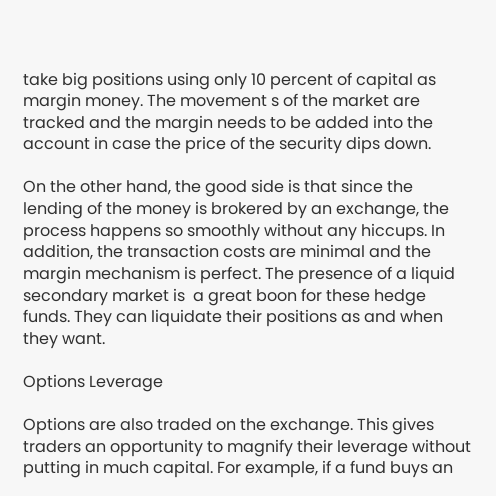take big positions using only 10 percent of capital as margin money. The movement s of the market are tracked and the margin needs to be added into the account in case the price of the security dips down.

On the other hand, the good side is that since the lending of the money is brokered by an exchange, the process happens so smoothly without any hiccups. In addition, the transaction costs are minimal and the margin mechanism is perfect. The presence of a liquid secondary market is  a great boon for these hedge funds. They can liquidate their positions as and when they want.

Options Leverage

Options are also traded on the exchange. This gives traders an opportunity to magnify their leverage without putting in much capital. For example, if a fund buys an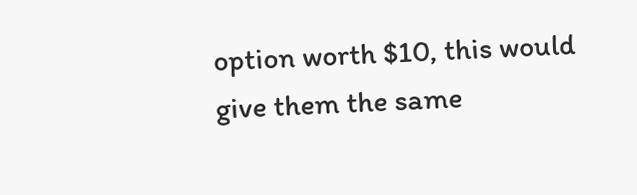option worth $10, this would give them the same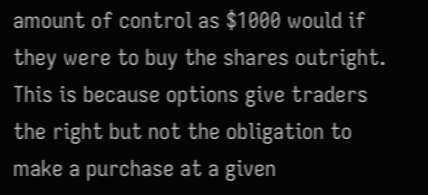amount of control as $1000 would if they were to buy the shares outright. This is because options give traders the right but not the obligation to make a purchase at a given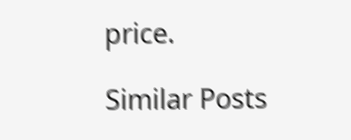price.

Similar Posts